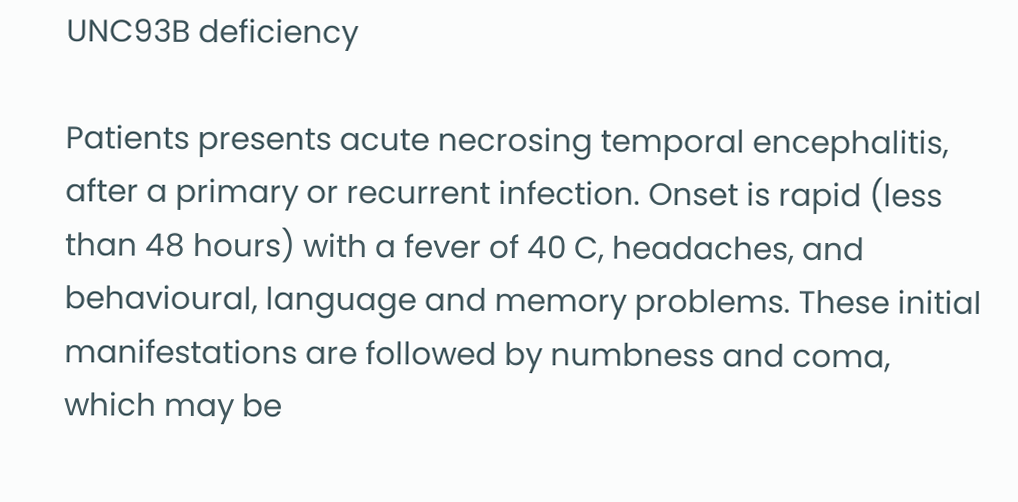UNC93B deficiency

Patients presents acute necrosing temporal encephalitis, after a primary or recurrent infection. Onset is rapid (less than 48 hours) with a fever of 40 C, headaches, and behavioural, language and memory problems. These initial manifestations are followed by numbness and coma, which may be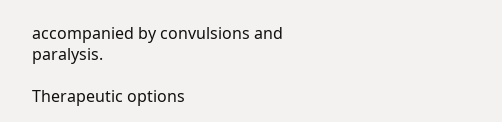accompanied by convulsions and paralysis.

Therapeutic options